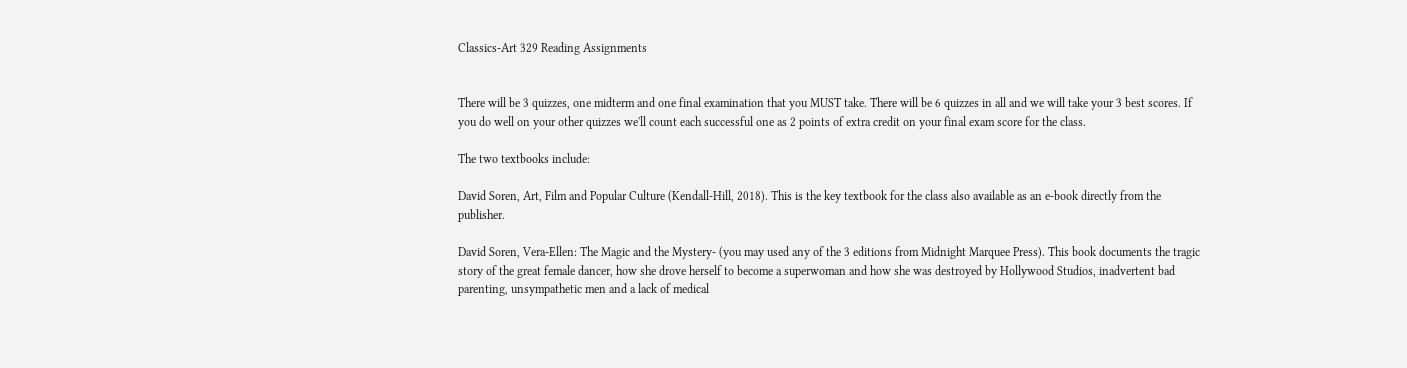Classics-Art 329 Reading Assignments


There will be 3 quizzes, one midterm and one final examination that you MUST take. There will be 6 quizzes in all and we will take your 3 best scores. If you do well on your other quizzes we'll count each successful one as 2 points of extra credit on your final exam score for the class.

The two textbooks include:

David Soren, Art, Film and Popular Culture (Kendall-Hill, 2018). This is the key textbook for the class also available as an e-book directly from the publisher.

David Soren, Vera-Ellen: The Magic and the Mystery- (you may used any of the 3 editions from Midnight Marquee Press). This book documents the tragic story of the great female dancer, how she drove herself to become a superwoman and how she was destroyed by Hollywood Studios, inadvertent bad parenting, unsympathetic men and a lack of medical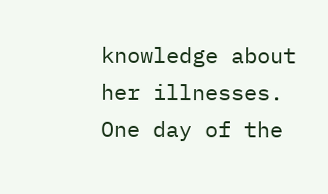knowledge about her illnesses. One day of the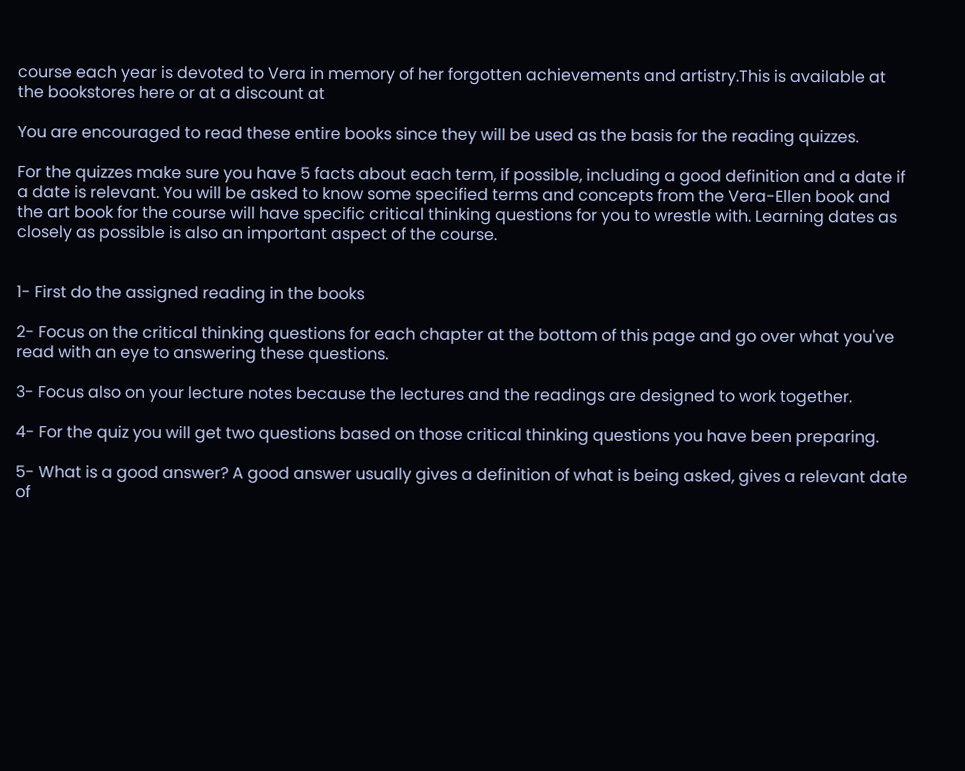course each year is devoted to Vera in memory of her forgotten achievements and artistry.This is available at the bookstores here or at a discount at

You are encouraged to read these entire books since they will be used as the basis for the reading quizzes.

For the quizzes make sure you have 5 facts about each term, if possible, including a good definition and a date if a date is relevant. You will be asked to know some specified terms and concepts from the Vera-Ellen book and the art book for the course will have specific critical thinking questions for you to wrestle with. Learning dates as closely as possible is also an important aspect of the course.


1- First do the assigned reading in the books

2- Focus on the critical thinking questions for each chapter at the bottom of this page and go over what you've read with an eye to answering these questions.

3- Focus also on your lecture notes because the lectures and the readings are designed to work together.

4- For the quiz you will get two questions based on those critical thinking questions you have been preparing.

5- What is a good answer? A good answer usually gives a definition of what is being asked, gives a relevant date of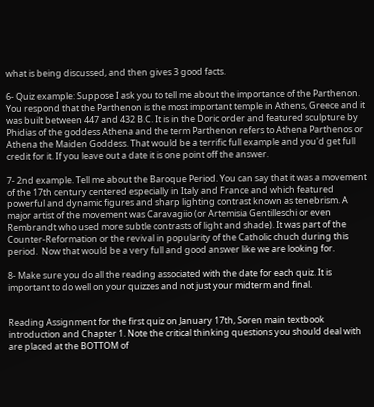what is being discussed, and then gives 3 good facts.

6- Quiz example: Suppose I ask you to tell me about the importance of the Parthenon. You respond that the Parthenon is the most important temple in Athens, Greece and it was built between 447 and 432 B.C. It is in the Doric order and featured sculpture by Phidias of the goddess Athena and the term Parthenon refers to Athena Parthenos or Athena the Maiden Goddess. That would be a terrific full example and you'd get full credit for it. If you leave out a date it is one point off the answer.

7- 2nd example. Tell me about the Baroque Period. You can say that it was a movement of the 17th century centered especially in Italy and France and which featured powerful and dynamic figures and sharp lighting contrast known as tenebrism. A major artist of the movement was Caravagiio (or Artemisia Gentilleschi or even Rembrandt who used more subtle contrasts of light and shade). It was part of the Counter-Reformation or the revival in popularity of the Catholic chuch during this period.  Now that would be a very full and good answer like we are looking for.

8- Make sure you do all the reading associated with the date for each quiz. It is important to do well on your quizzes and not just your midterm and final.


Reading Assignment for the first quiz on January 17th, Soren main textbook introduction and Chapter 1. Note the critical thinking questions you should deal with are placed at the BOTTOM of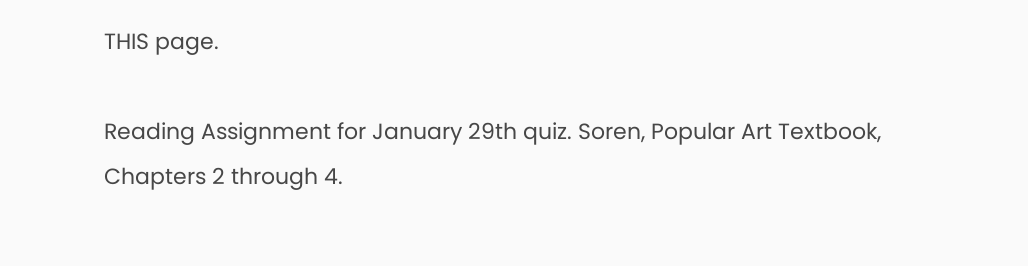THIS page.

Reading Assignment for January 29th quiz. Soren, Popular Art Textbook, Chapters 2 through 4.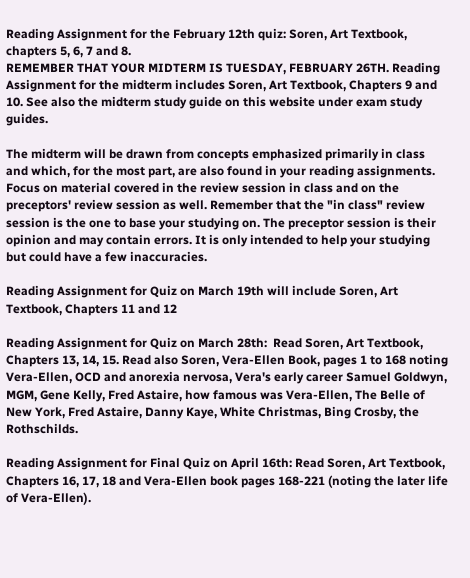Reading Assignment for the February 12th quiz: Soren, Art Textbook, chapters 5, 6, 7 and 8.
REMEMBER THAT YOUR MIDTERM IS TUESDAY, FEBRUARY 26TH. Reading Assignment for the midterm includes Soren, Art Textbook, Chapters 9 and 10. See also the midterm study guide on this website under exam study guides.

The midterm will be drawn from concepts emphasized primarily in class and which, for the most part, are also found in your reading assignments. Focus on material covered in the review session in class and on the preceptors' review session as well. Remember that the "in class" review session is the one to base your studying on. The preceptor session is their opinion and may contain errors. It is only intended to help your studying but could have a few inaccuracies.

Reading Assignment for Quiz on March 19th will include Soren, Art Textbook, Chapters 11 and 12

Reading Assignment for Quiz on March 28th:  Read Soren, Art Textbook, Chapters 13, 14, 15. Read also Soren, Vera-Ellen Book, pages 1 to 168 noting Vera-Ellen, OCD and anorexia nervosa, Vera's early career Samuel Goldwyn, MGM, Gene Kelly, Fred Astaire, how famous was Vera-Ellen, The Belle of New York, Fred Astaire, Danny Kaye, White Christmas, Bing Crosby, the Rothschilds.

Reading Assignment for Final Quiz on April 16th: Read Soren, Art Textbook, Chapters 16, 17, 18 and Vera-Ellen book pages 168-221 (noting the later life of Vera-Ellen).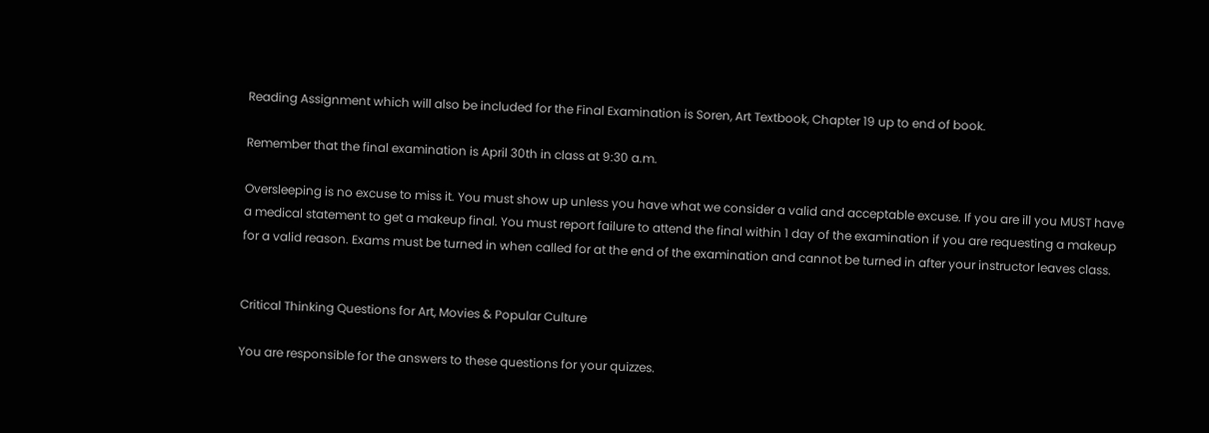Reading Assignment which will also be included for the Final Examination is Soren, Art Textbook, Chapter 19 up to end of book.

Remember that the final examination is April 30th in class at 9:30 a.m.

Oversleeping is no excuse to miss it. You must show up unless you have what we consider a valid and acceptable excuse. If you are ill you MUST have a medical statement to get a makeup final. You must report failure to attend the final within 1 day of the examination if you are requesting a makeup for a valid reason. Exams must be turned in when called for at the end of the examination and cannot be turned in after your instructor leaves class.


Critical Thinking Questions for Art, Movies & Popular Culture

You are responsible for the answers to these questions for your quizzes.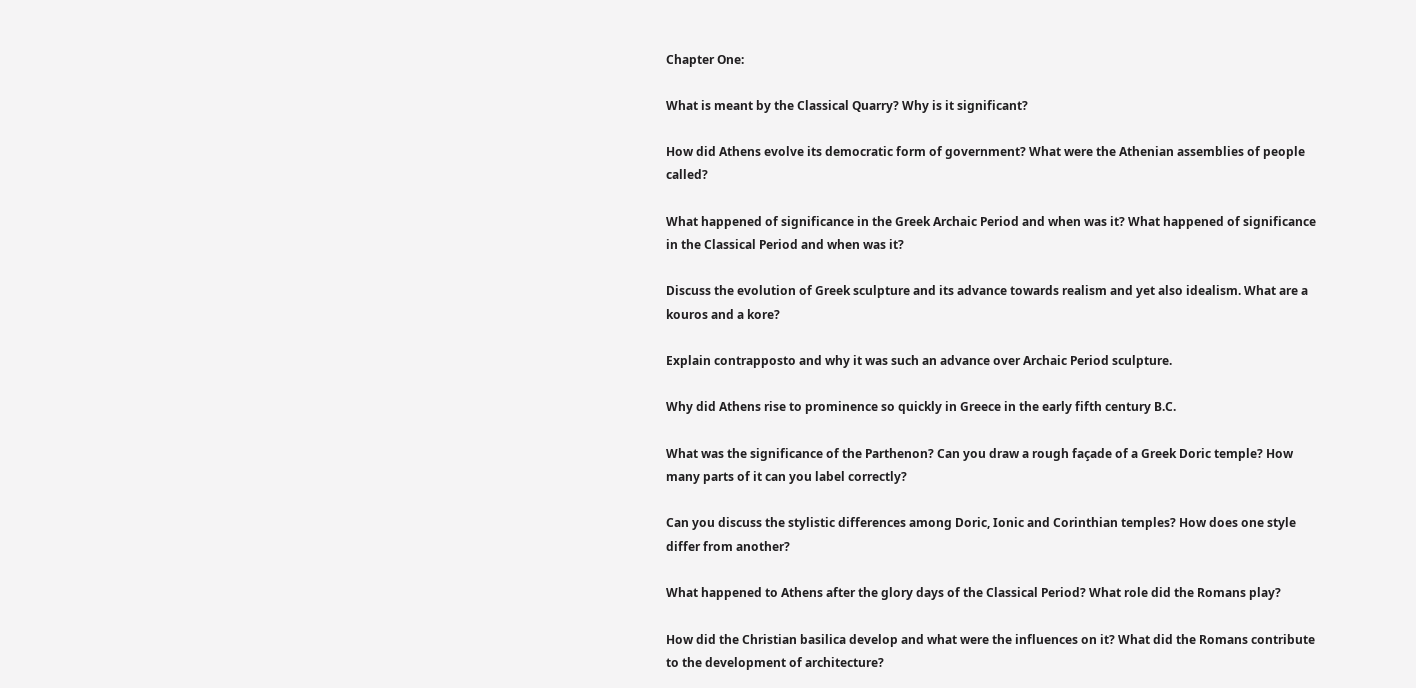Chapter One:

What is meant by the Classical Quarry? Why is it significant?

How did Athens evolve its democratic form of government? What were the Athenian assemblies of people called?

What happened of significance in the Greek Archaic Period and when was it? What happened of significance in the Classical Period and when was it?

Discuss the evolution of Greek sculpture and its advance towards realism and yet also idealism. What are a kouros and a kore?

Explain contrapposto and why it was such an advance over Archaic Period sculpture.

Why did Athens rise to prominence so quickly in Greece in the early fifth century B.C.

What was the significance of the Parthenon? Can you draw a rough façade of a Greek Doric temple? How many parts of it can you label correctly?

Can you discuss the stylistic differences among Doric, Ionic and Corinthian temples? How does one style differ from another?

What happened to Athens after the glory days of the Classical Period? What role did the Romans play?

How did the Christian basilica develop and what were the influences on it? What did the Romans contribute to the development of architecture?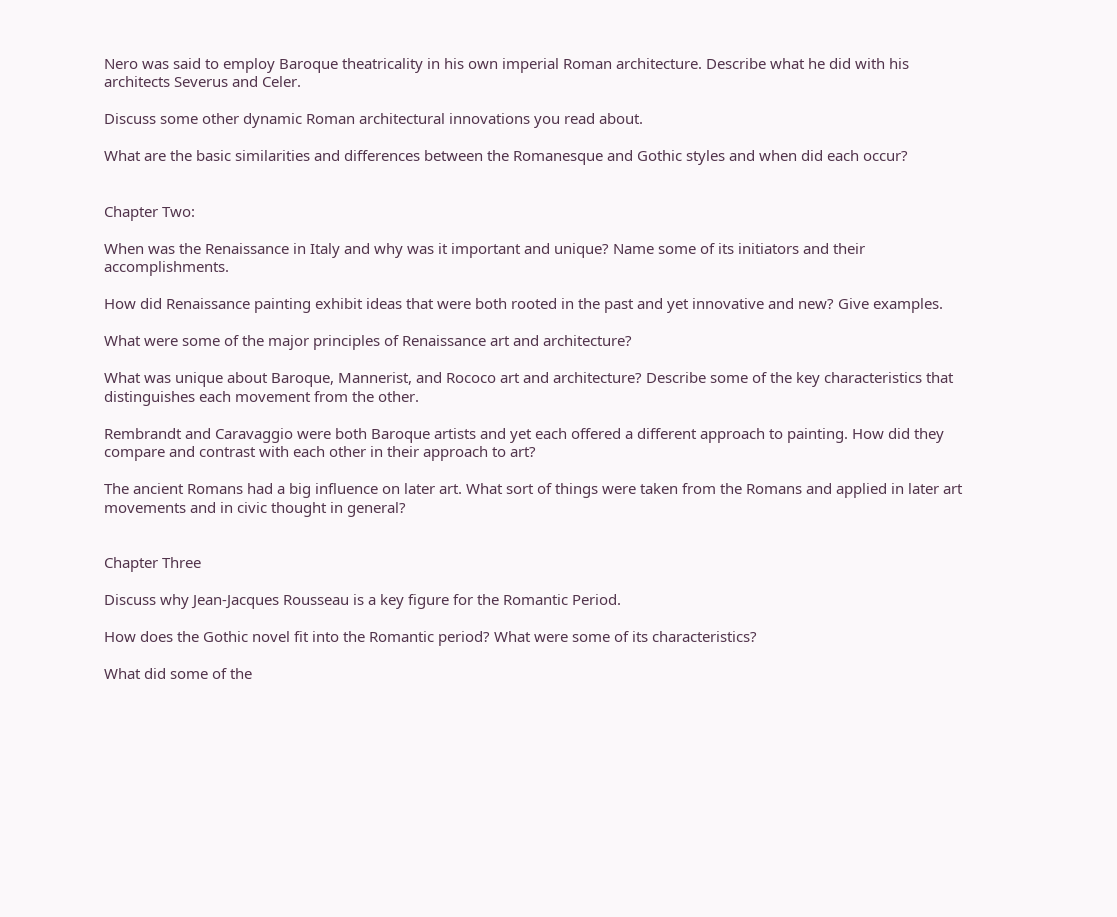Nero was said to employ Baroque theatricality in his own imperial Roman architecture. Describe what he did with his architects Severus and Celer.

Discuss some other dynamic Roman architectural innovations you read about.

What are the basic similarities and differences between the Romanesque and Gothic styles and when did each occur?


Chapter Two:

When was the Renaissance in Italy and why was it important and unique? Name some of its initiators and their accomplishments.

How did Renaissance painting exhibit ideas that were both rooted in the past and yet innovative and new? Give examples.

What were some of the major principles of Renaissance art and architecture?

What was unique about Baroque, Mannerist, and Rococo art and architecture? Describe some of the key characteristics that distinguishes each movement from the other.

Rembrandt and Caravaggio were both Baroque artists and yet each offered a different approach to painting. How did they compare and contrast with each other in their approach to art?

The ancient Romans had a big influence on later art. What sort of things were taken from the Romans and applied in later art movements and in civic thought in general?


Chapter Three

Discuss why Jean-Jacques Rousseau is a key figure for the Romantic Period.

How does the Gothic novel fit into the Romantic period? What were some of its characteristics?

What did some of the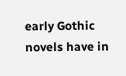early Gothic novels have in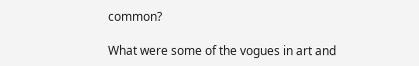common?

What were some of the vogues in art and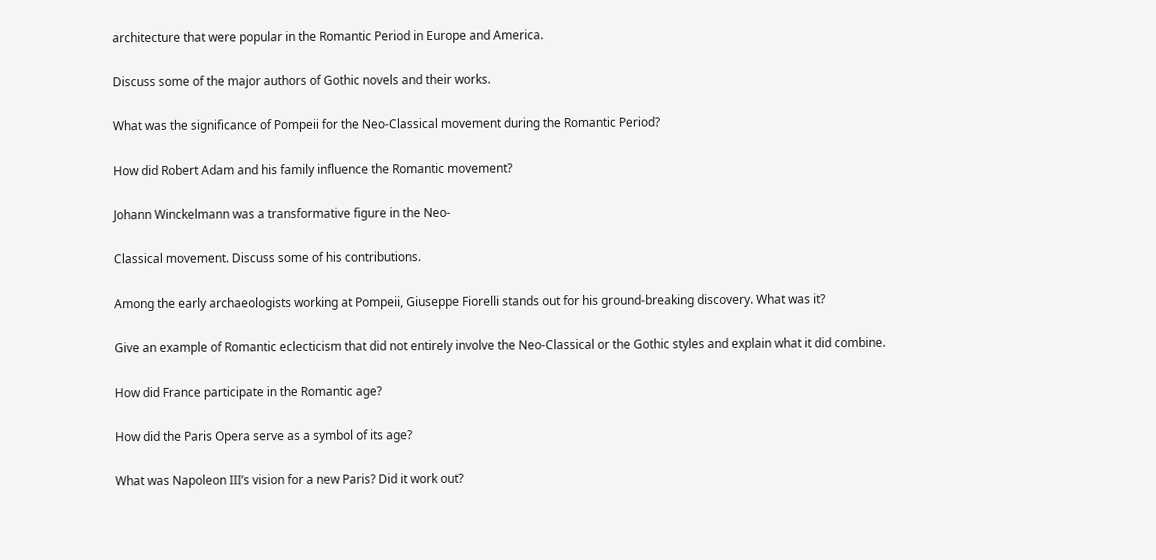architecture that were popular in the Romantic Period in Europe and America.

Discuss some of the major authors of Gothic novels and their works.

What was the significance of Pompeii for the Neo-Classical movement during the Romantic Period?

How did Robert Adam and his family influence the Romantic movement?

Johann Winckelmann was a transformative figure in the Neo-

Classical movement. Discuss some of his contributions.

Among the early archaeologists working at Pompeii, Giuseppe Fiorelli stands out for his ground-breaking discovery. What was it?

Give an example of Romantic eclecticism that did not entirely involve the Neo-Classical or the Gothic styles and explain what it did combine.

How did France participate in the Romantic age?

How did the Paris Opera serve as a symbol of its age?

What was Napoleon III’s vision for a new Paris? Did it work out?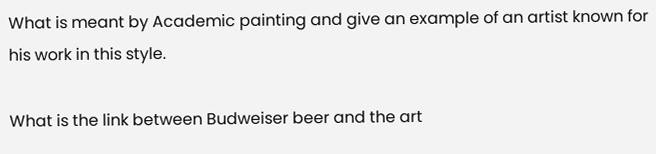What is meant by Academic painting and give an example of an artist known for his work in this style.

What is the link between Budweiser beer and the art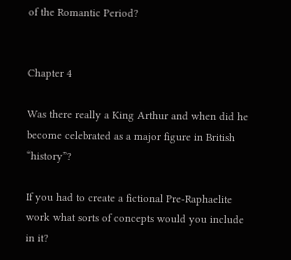of the Romantic Period?


Chapter 4

Was there really a King Arthur and when did he become celebrated as a major figure in British “history”?

If you had to create a fictional Pre-Raphaelite work what sorts of concepts would you include in it?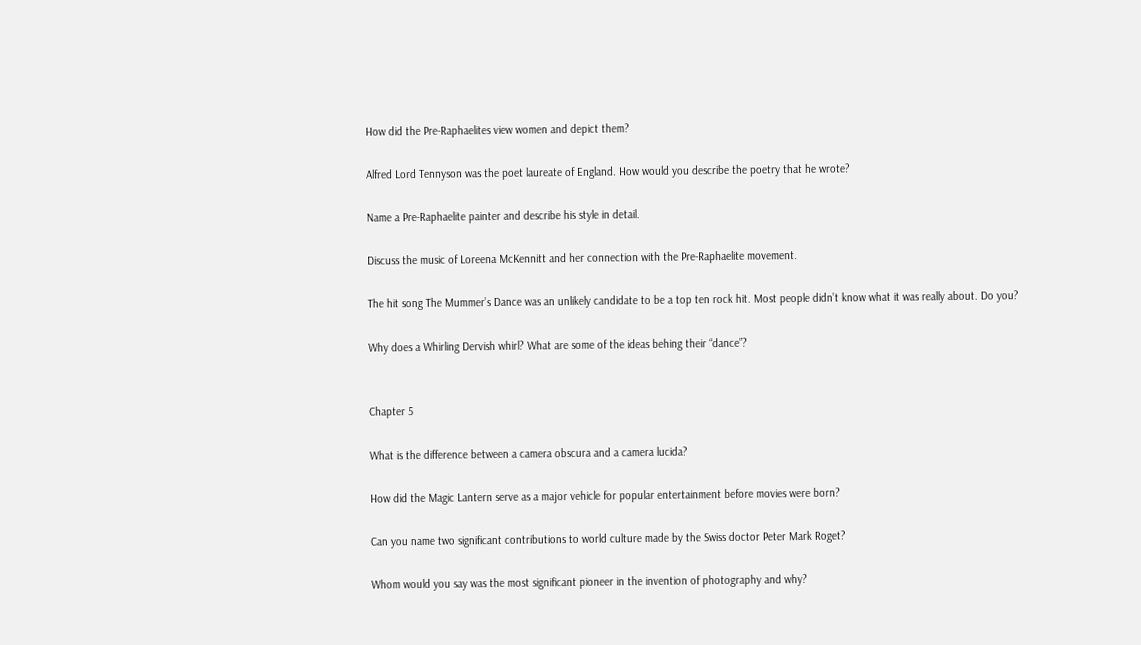How did the Pre-Raphaelites view women and depict them?

Alfred Lord Tennyson was the poet laureate of England. How would you describe the poetry that he wrote?

Name a Pre-Raphaelite painter and describe his style in detail.

Discuss the music of Loreena McKennitt and her connection with the Pre-Raphaelite movement.

The hit song The Mummer’s Dance was an unlikely candidate to be a top ten rock hit. Most people didn’t know what it was really about. Do you?

Why does a Whirling Dervish whirl? What are some of the ideas behing their “dance”?


Chapter 5

What is the difference between a camera obscura and a camera lucida?

How did the Magic Lantern serve as a major vehicle for popular entertainment before movies were born?

Can you name two significant contributions to world culture made by the Swiss doctor Peter Mark Roget?

Whom would you say was the most significant pioneer in the invention of photography and why?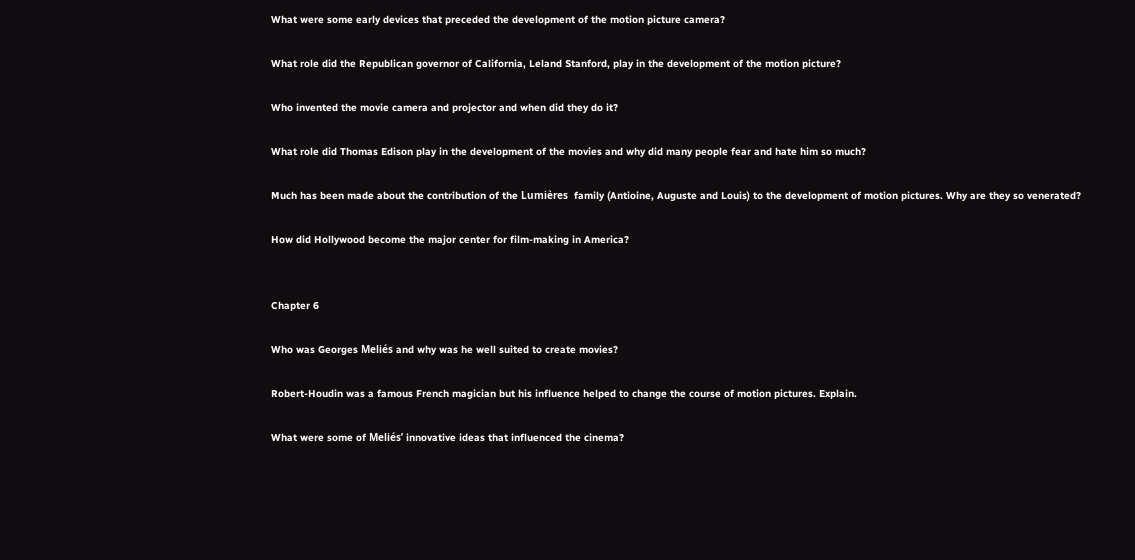What were some early devices that preceded the development of the motion picture camera?

What role did the Republican governor of California, Leland Stanford, play in the development of the motion picture?

Who invented the movie camera and projector and when did they do it?

What role did Thomas Edison play in the development of the movies and why did many people fear and hate him so much?

Much has been made about the contribution of the Lumières  family (Antioine, Auguste and Louis) to the development of motion pictures. Why are they so venerated?

How did Hollywood become the major center for film-making in America?


Chapter 6

Who was Georges Meliés and why was he well suited to create movies?

Robert-Houdin was a famous French magician but his influence helped to change the course of motion pictures. Explain.

What were some of Meliés’ innovative ideas that influenced the cinema?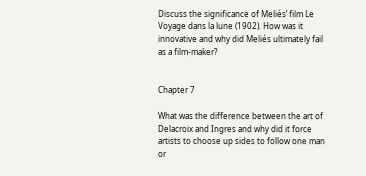Discuss the significance of Meliés’ film Le Voyage dans la lune (1902). How was it innovative and why did Meliés ultimately fail as a film-maker?


Chapter 7

What was the difference between the art of Delacroix and Ingres and why did it force artists to choose up sides to follow one man or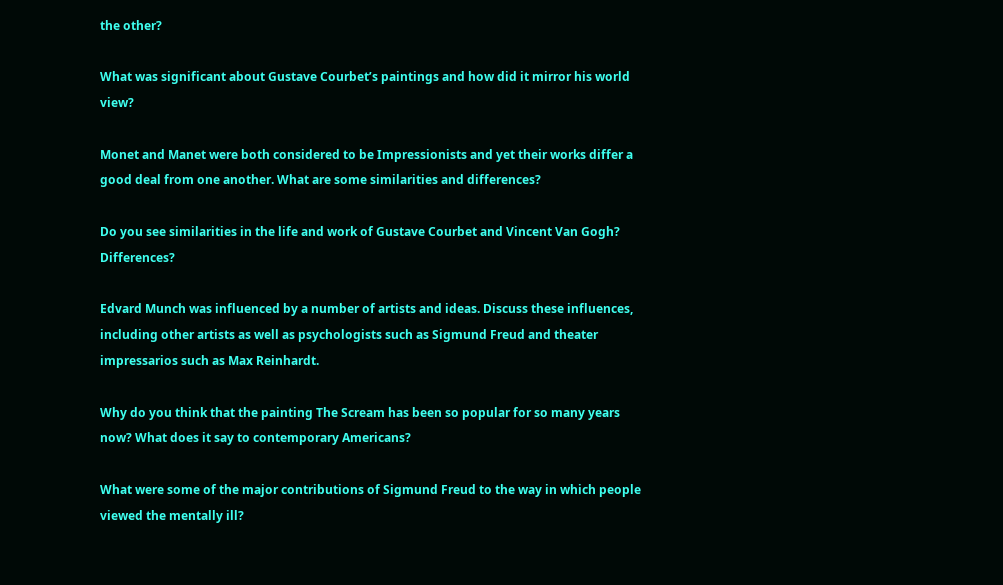the other?

What was significant about Gustave Courbet’s paintings and how did it mirror his world view?

Monet and Manet were both considered to be Impressionists and yet their works differ a good deal from one another. What are some similarities and differences?

Do you see similarities in the life and work of Gustave Courbet and Vincent Van Gogh? Differences?

Edvard Munch was influenced by a number of artists and ideas. Discuss these influences, including other artists as well as psychologists such as Sigmund Freud and theater impressarios such as Max Reinhardt.

Why do you think that the painting The Scream has been so popular for so many years now? What does it say to contemporary Americans?

What were some of the major contributions of Sigmund Freud to the way in which people viewed the mentally ill?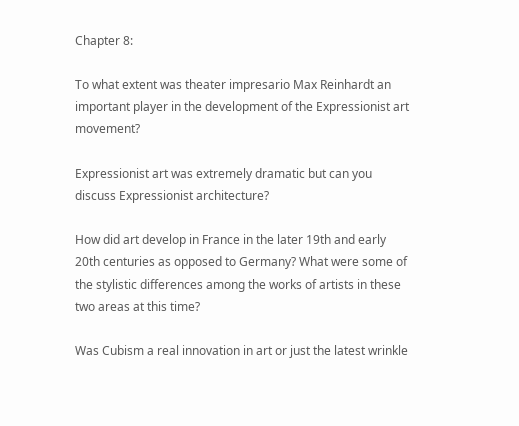Chapter 8:

To what extent was theater impresario Max Reinhardt an important player in the development of the Expressionist art movement?

Expressionist art was extremely dramatic but can you discuss Expressionist architecture?

How did art develop in France in the later 19th and early 20th centuries as opposed to Germany? What were some of the stylistic differences among the works of artists in these two areas at this time?

Was Cubism a real innovation in art or just the latest wrinkle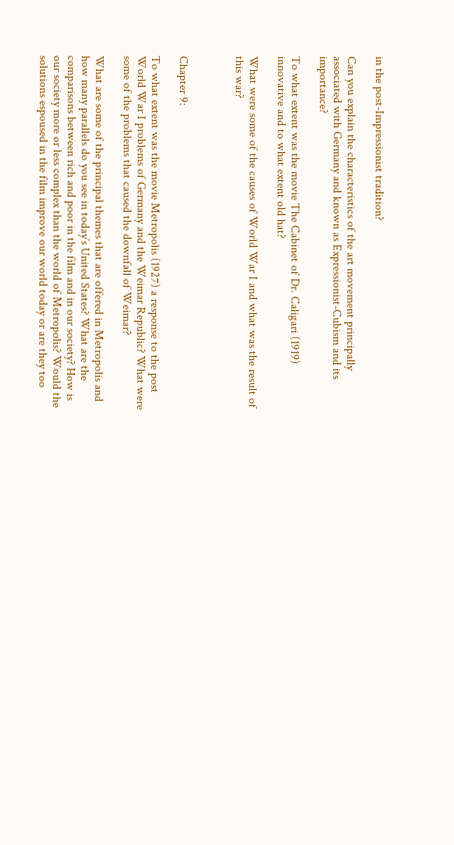in the post-Impressionist tradition?

Can you explain the characteristics of the art movement principally associated with Germany and known as Expressionist-Cubism and its importance?

To what extent was the movie The Cabinet of Dr. Caligari (1919) innovative and to what extent old hat?

What were some of the causes of World War I and what was the result of this war?



Chapter 9:

To what extent was the movie Metropolis (1927) a response to the post World War I problems of Germany and the Weimar Republic? What were some of the problems that caused the downfall of Weimar?

What are some of the principal themes that are offered in Metropolis and how many parallels do you see in today’s United States? What are the comparisons between rich and poor in the film and in our society? How is our society more or less complex than the world of Metropolis? Would the solutions espoused in the film improve our world today or are they too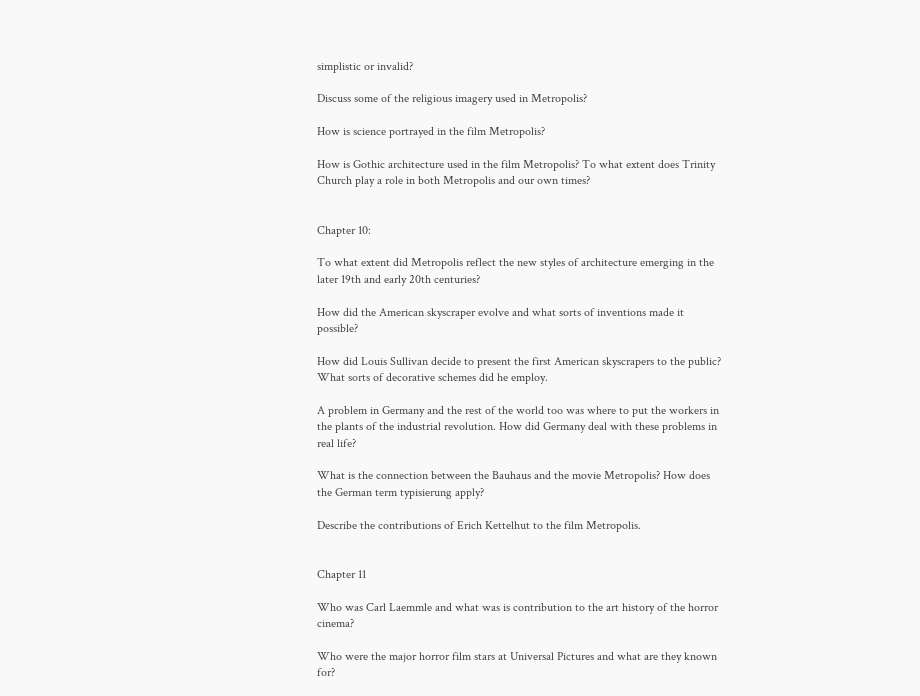simplistic or invalid?

Discuss some of the religious imagery used in Metropolis?

How is science portrayed in the film Metropolis?

How is Gothic architecture used in the film Metropolis? To what extent does Trinity Church play a role in both Metropolis and our own times?


Chapter 10:

To what extent did Metropolis reflect the new styles of architecture emerging in the later 19th and early 20th centuries?

How did the American skyscraper evolve and what sorts of inventions made it possible?

How did Louis Sullivan decide to present the first American skyscrapers to the public? What sorts of decorative schemes did he employ.

A problem in Germany and the rest of the world too was where to put the workers in the plants of the industrial revolution. How did Germany deal with these problems in real life?

What is the connection between the Bauhaus and the movie Metropolis? How does the German term typisierung apply?

Describe the contributions of Erich Kettelhut to the film Metropolis.


Chapter 11

Who was Carl Laemmle and what was is contribution to the art history of the horror cinema?

Who were the major horror film stars at Universal Pictures and what are they known for?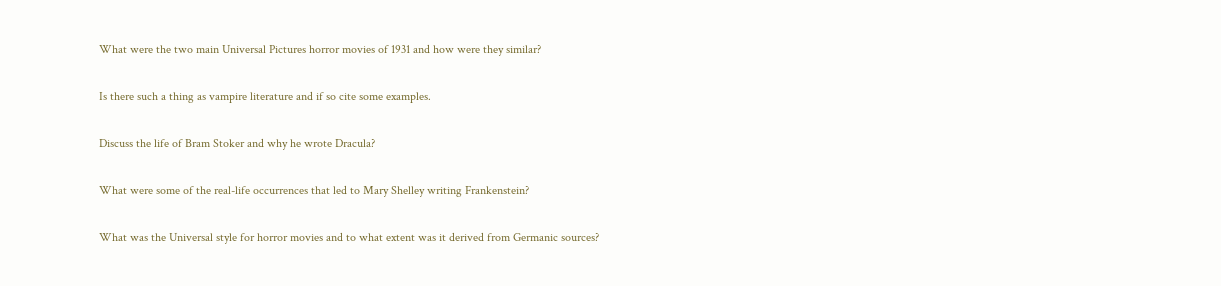What were the two main Universal Pictures horror movies of 1931 and how were they similar?

Is there such a thing as vampire literature and if so cite some examples.

Discuss the life of Bram Stoker and why he wrote Dracula?

What were some of the real-life occurrences that led to Mary Shelley writing Frankenstein?

What was the Universal style for horror movies and to what extent was it derived from Germanic sources?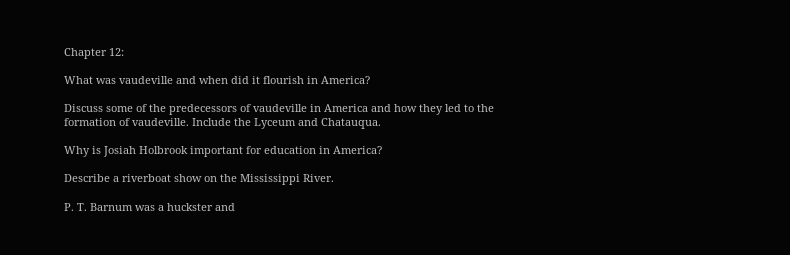Chapter 12:

What was vaudeville and when did it flourish in America?

Discuss some of the predecessors of vaudeville in America and how they led to the formation of vaudeville. Include the Lyceum and Chatauqua.

Why is Josiah Holbrook important for education in America?

Describe a riverboat show on the Mississippi River.

P. T. Barnum was a huckster and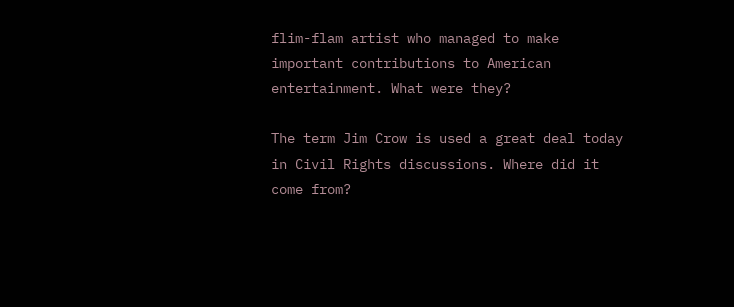flim-flam artist who managed to make important contributions to American entertainment. What were they?

The term Jim Crow is used a great deal today in Civil Rights discussions. Where did it come from?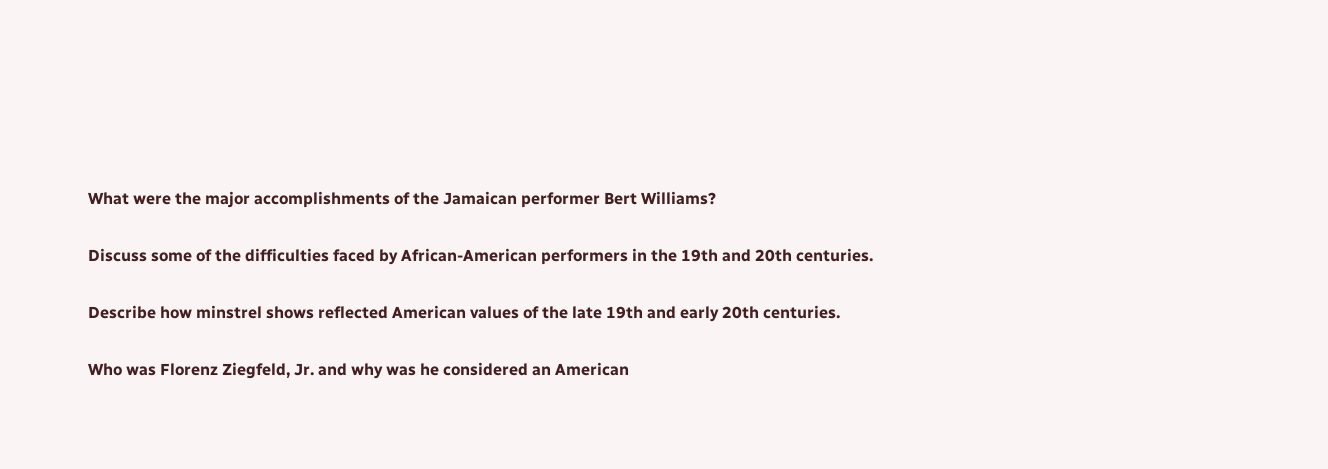What were the major accomplishments of the Jamaican performer Bert Williams?

Discuss some of the difficulties faced by African-American performers in the 19th and 20th centuries.

Describe how minstrel shows reflected American values of the late 19th and early 20th centuries.

Who was Florenz Ziegfeld, Jr. and why was he considered an American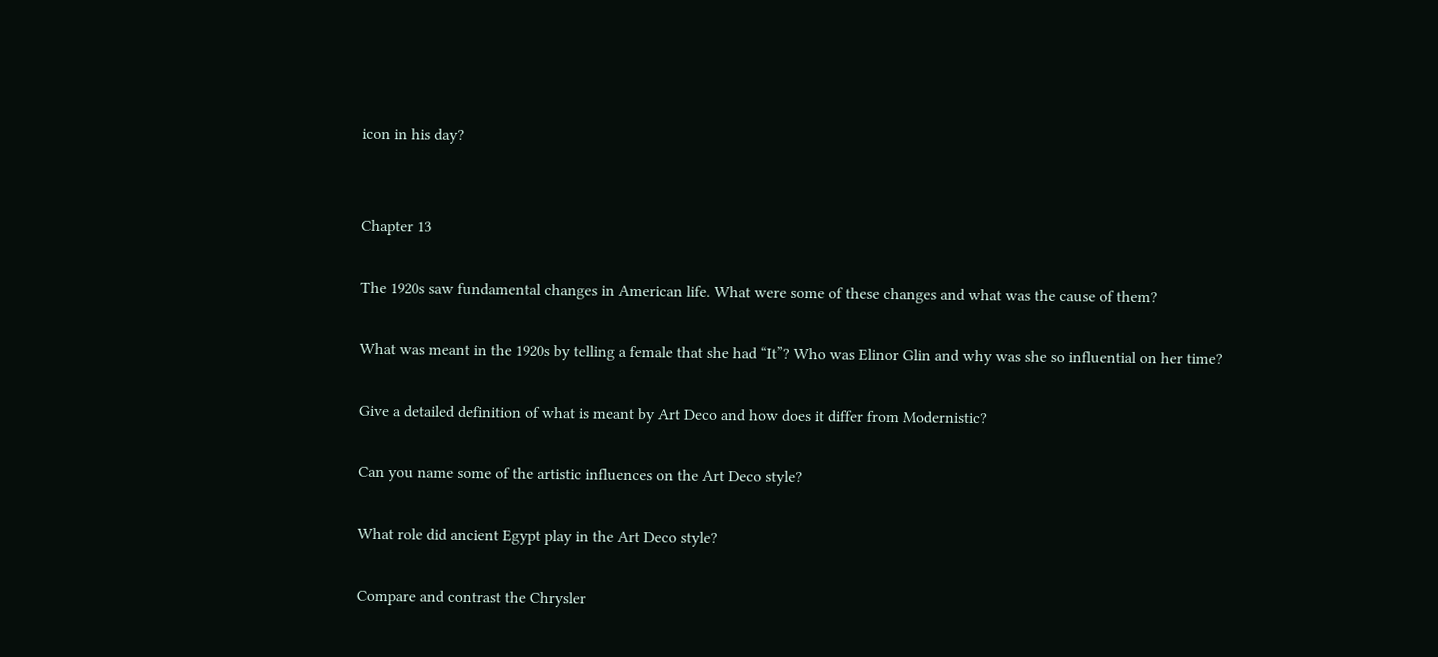icon in his day?


Chapter 13

The 1920s saw fundamental changes in American life. What were some of these changes and what was the cause of them?

What was meant in the 1920s by telling a female that she had “It”? Who was Elinor Glin and why was she so influential on her time?

Give a detailed definition of what is meant by Art Deco and how does it differ from Modernistic?

Can you name some of the artistic influences on the Art Deco style?

What role did ancient Egypt play in the Art Deco style?

Compare and contrast the Chrysler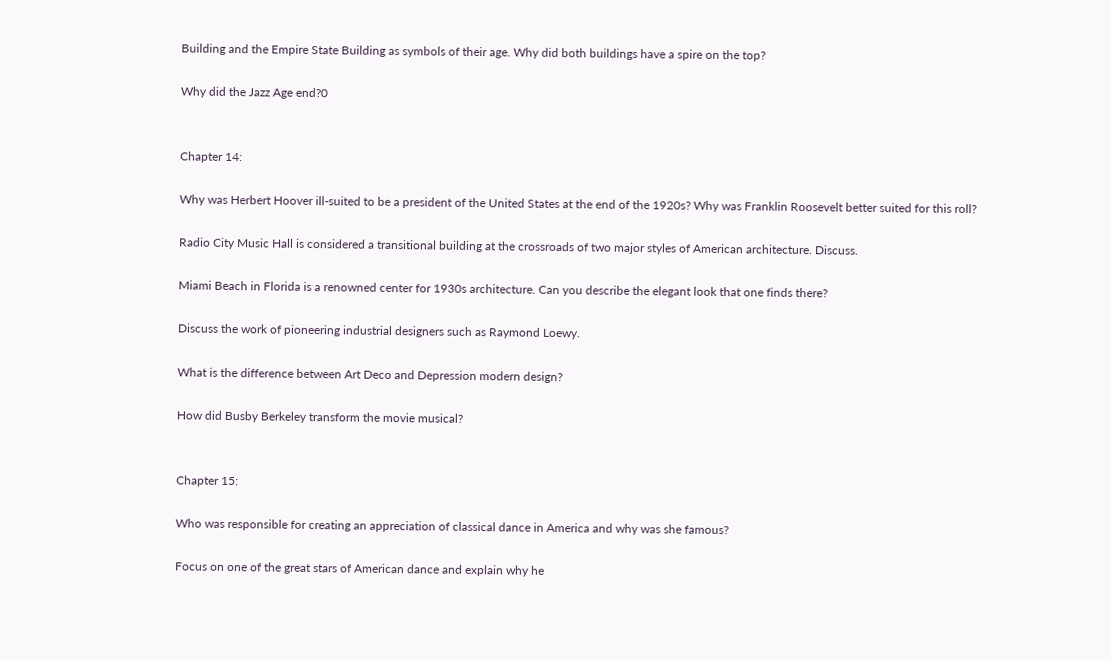Building and the Empire State Building as symbols of their age. Why did both buildings have a spire on the top?

Why did the Jazz Age end?0


Chapter 14:

Why was Herbert Hoover ill-suited to be a president of the United States at the end of the 1920s? Why was Franklin Roosevelt better suited for this roll?

Radio City Music Hall is considered a transitional building at the crossroads of two major styles of American architecture. Discuss.

Miami Beach in Florida is a renowned center for 1930s architecture. Can you describe the elegant look that one finds there?

Discuss the work of pioneering industrial designers such as Raymond Loewy.

What is the difference between Art Deco and Depression modern design?

How did Busby Berkeley transform the movie musical?


Chapter 15:

Who was responsible for creating an appreciation of classical dance in America and why was she famous?

Focus on one of the great stars of American dance and explain why he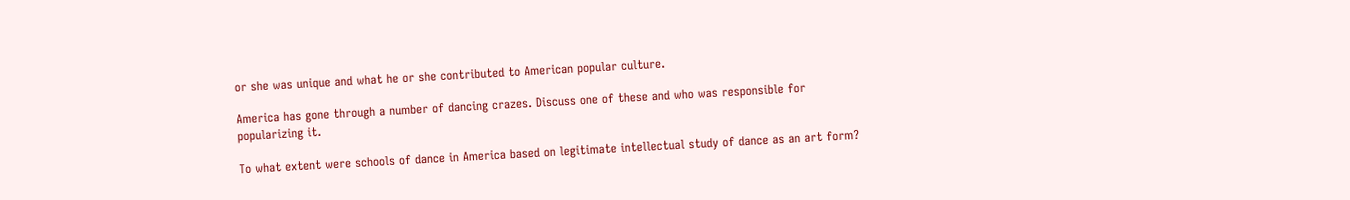or she was unique and what he or she contributed to American popular culture.

America has gone through a number of dancing crazes. Discuss one of these and who was responsible for popularizing it.

To what extent were schools of dance in America based on legitimate intellectual study of dance as an art form?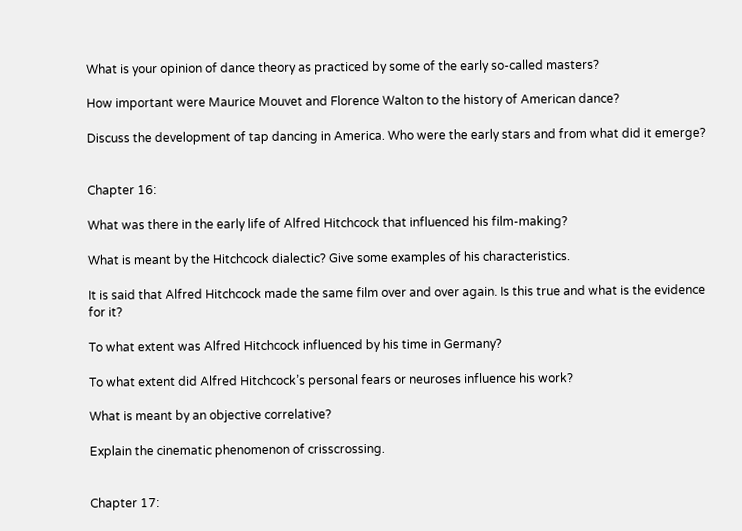What is your opinion of dance theory as practiced by some of the early so-called masters?

How important were Maurice Mouvet and Florence Walton to the history of American dance?

Discuss the development of tap dancing in America. Who were the early stars and from what did it emerge?


Chapter 16:

What was there in the early life of Alfred Hitchcock that influenced his film-making?

What is meant by the Hitchcock dialectic? Give some examples of his characteristics.

It is said that Alfred Hitchcock made the same film over and over again. Is this true and what is the evidence for it?

To what extent was Alfred Hitchcock influenced by his time in Germany?

To what extent did Alfred Hitchcock’s personal fears or neuroses influence his work?

What is meant by an objective correlative?

Explain the cinematic phenomenon of crisscrossing.


Chapter 17: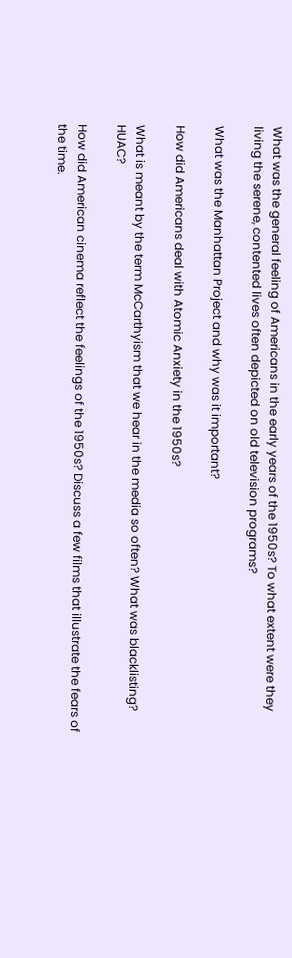What was the general feeling of Americans in the early years of the 1950s? To what extent were they living the serene, contented lives often depicted on old television programs?

What was the Manhattan Project and why was it important?

How did Americans deal with Atomic Anxiety in the 1950s?

What is meant by the term McCarthyism that we hear in the media so often? What was blacklisting? HUAC?

How did American cinema reflect the feelings of the 1950s? Discuss a few films that illustrate the fears of the time.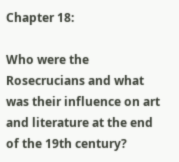Chapter 18:

Who were the Rosecrucians and what was their influence on art and literature at the end of the 19th century?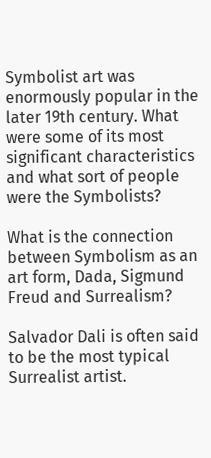Symbolist art was enormously popular in the later 19th century. What were some of its most significant characteristics and what sort of people were the Symbolists?

What is the connection between Symbolism as an art form, Dada, Sigmund Freud and Surrealism?

Salvador Dali is often said to be the most typical Surrealist artist.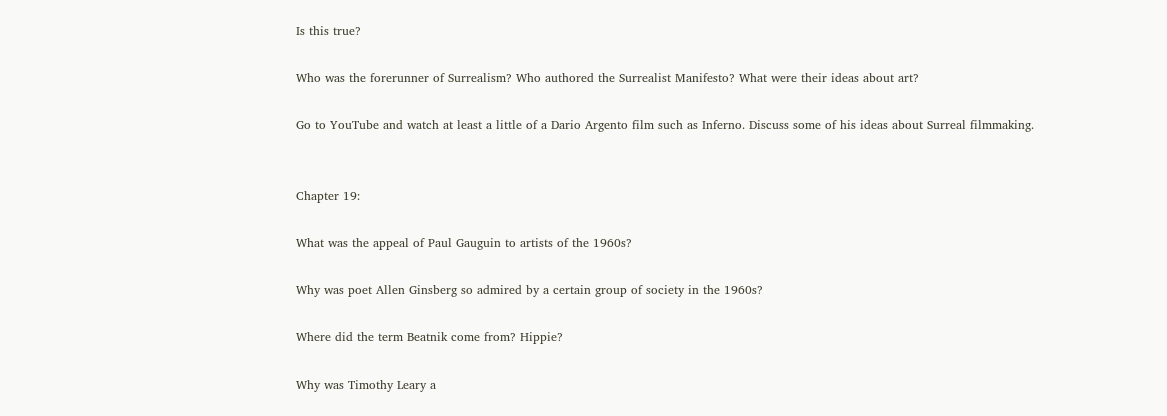Is this true?

Who was the forerunner of Surrealism? Who authored the Surrealist Manifesto? What were their ideas about art?

Go to YouTube and watch at least a little of a Dario Argento film such as Inferno. Discuss some of his ideas about Surreal filmmaking.


Chapter 19:

What was the appeal of Paul Gauguin to artists of the 1960s?

Why was poet Allen Ginsberg so admired by a certain group of society in the 1960s?

Where did the term Beatnik come from? Hippie?

Why was Timothy Leary a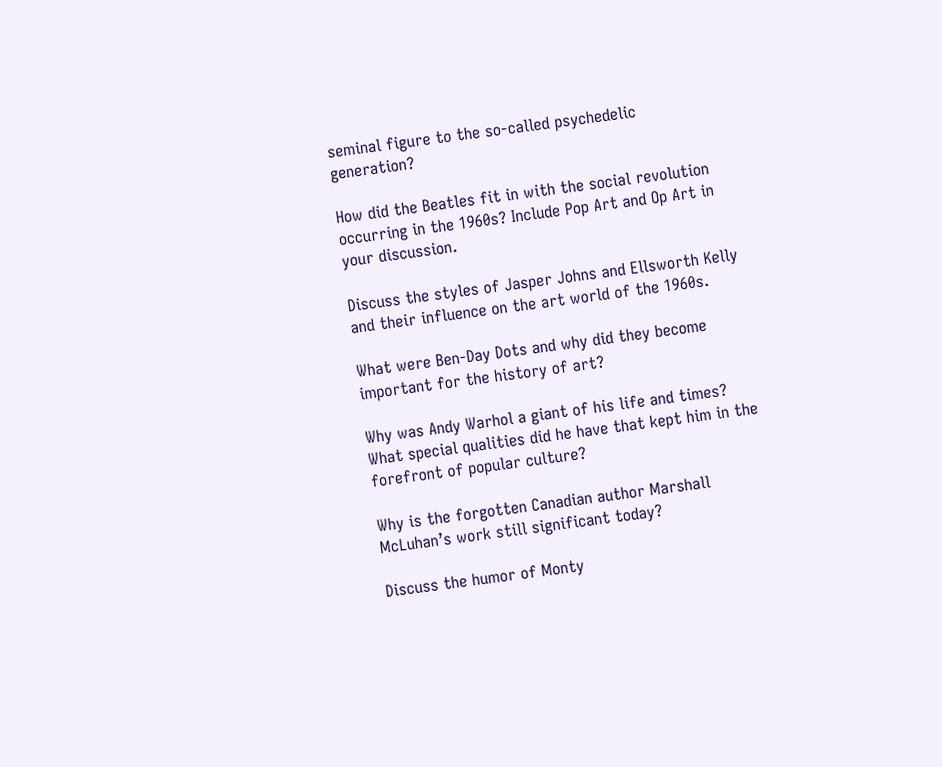seminal figure to the so-called psychedelic generation?

How did the Beatles fit in with the social revolution occurring in the 1960s? Include Pop Art and Op Art in your discussion.

Discuss the styles of Jasper Johns and Ellsworth Kelly and their influence on the art world of the 1960s.

What were Ben-Day Dots and why did they become important for the history of art?

Why was Andy Warhol a giant of his life and times? What special qualities did he have that kept him in the forefront of popular culture?

Why is the forgotten Canadian author Marshall McLuhan’s work still significant today?

Discuss the humor of Monty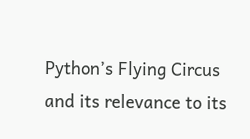Python’s Flying Circus and its relevance to its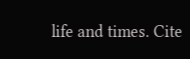life and times. Cite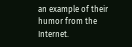an example of their humor from the Internet.